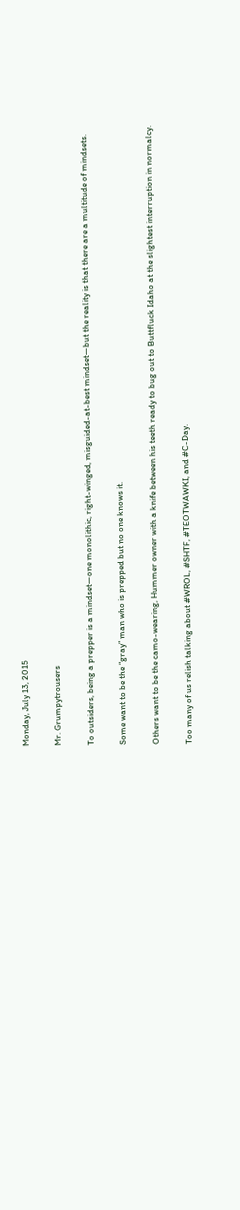Monday, July 13, 2015

Mr. Grumpytrousers

To outsiders, being a prepper is a mindset—one monolithic, right-winged, misguided-at-best mindset—but the reality is that there are a multitude of mindsets.

Some want to be the “gray” man who is prepped but no one knows it.

Others want to be the camo-wearing, Hummer owner with a knife between his teeth ready to bug out to Buttfluck Idaho at the slightest interruption in normalcy.

Too many of us relish talking about #WROL, #SHTF, #TEOTWAWKI, and #C-Day.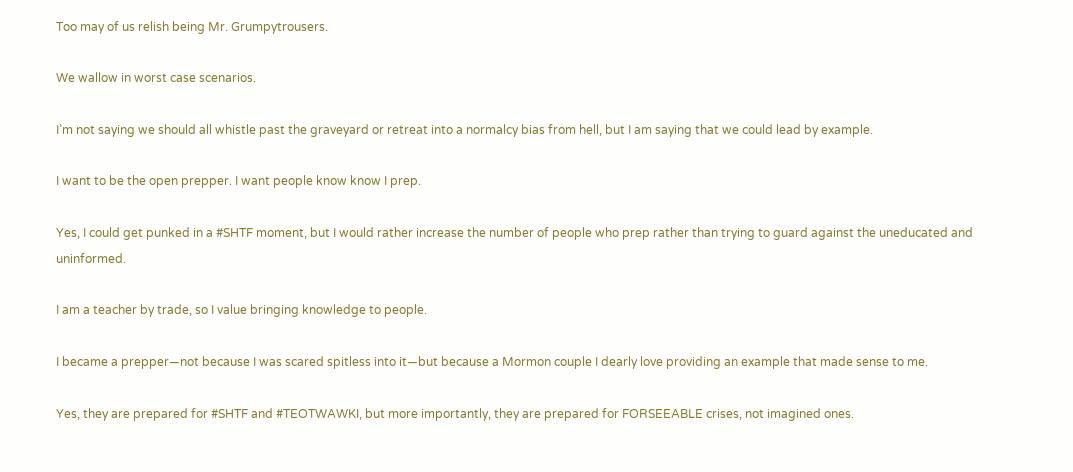Too may of us relish being Mr. Grumpytrousers.

We wallow in worst case scenarios.

I’m not saying we should all whistle past the graveyard or retreat into a normalcy bias from hell, but I am saying that we could lead by example.

I want to be the open prepper. I want people know know I prep.

Yes, I could get punked in a #SHTF moment, but I would rather increase the number of people who prep rather than trying to guard against the uneducated and uninformed.

I am a teacher by trade, so I value bringing knowledge to people.

I became a prepper—not because I was scared spitless into it—but because a Mormon couple I dearly love providing an example that made sense to me.

Yes, they are prepared for #SHTF and #TEOTWAWKI, but more importantly, they are prepared for FORSEEABLE crises, not imagined ones.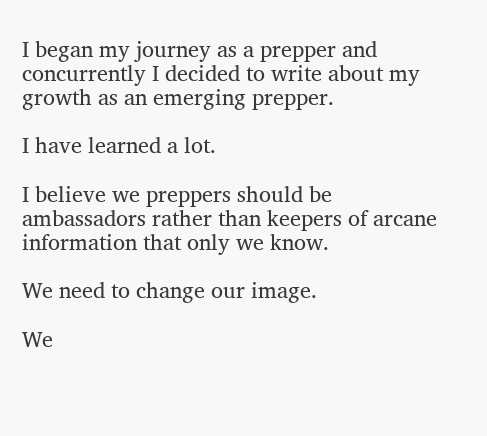I began my journey as a prepper and concurrently I decided to write about my growth as an emerging prepper.

I have learned a lot.

I believe we preppers should be ambassadors rather than keepers of arcane information that only we know.

We need to change our image.

We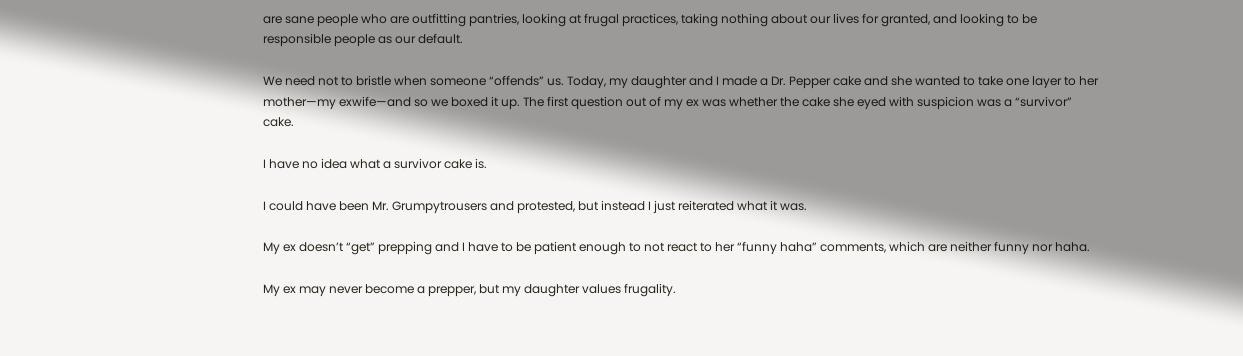are sane people who are outfitting pantries, looking at frugal practices, taking nothing about our lives for granted, and looking to be responsible people as our default.

We need not to bristle when someone “offends” us. Today, my daughter and I made a Dr. Pepper cake and she wanted to take one layer to her mother—my exwife—and so we boxed it up. The first question out of my ex was whether the cake she eyed with suspicion was a “survivor” cake.

I have no idea what a survivor cake is.

I could have been Mr. Grumpytrousers and protested, but instead I just reiterated what it was.

My ex doesn’t “get” prepping and I have to be patient enough to not react to her “funny haha” comments, which are neither funny nor haha.

My ex may never become a prepper, but my daughter values frugality.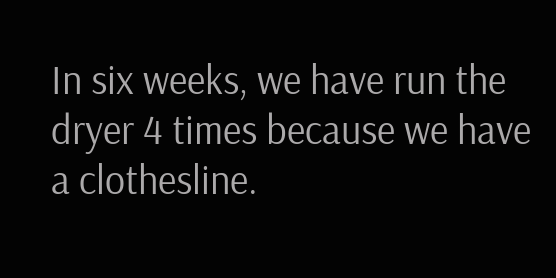In six weeks, we have run the dryer 4 times because we have a clothesline.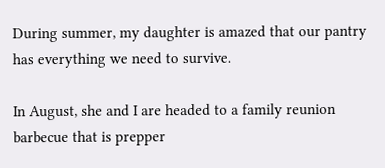During summer, my daughter is amazed that our pantry has everything we need to survive.

In August, she and I are headed to a family reunion barbecue that is prepper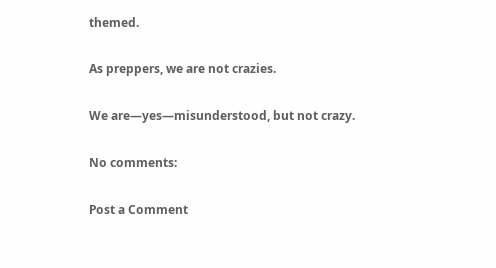themed.

As preppers, we are not crazies.

We are—yes—misunderstood, but not crazy.

No comments:

Post a Comment